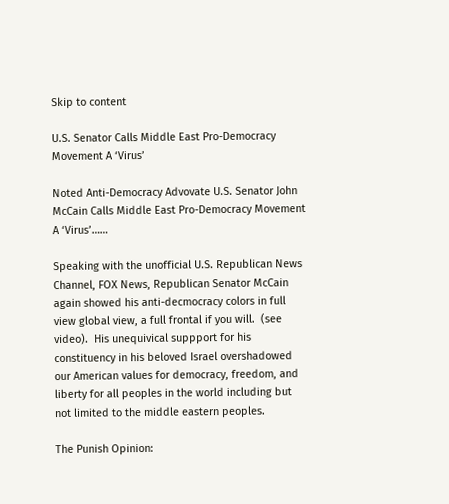Skip to content

U.S. Senator Calls Middle East Pro-Democracy Movement A ‘Virus’

Noted Anti-Democracy Advovate U.S. Senator John McCain Calls Middle East Pro-Democracy Movement A ‘Virus’……

Speaking with the unofficial U.S. Republican News Channel, FOX News, Republican Senator McCain again showed his anti-decmocracy colors in full view global view, a full frontal if you will.  (see video).  His unequivical suppport for his constituency in his beloved Israel overshadowed our American values for democracy, freedom, and liberty for all peoples in the world including but not limited to the middle eastern peoples.

The Punish Opinion: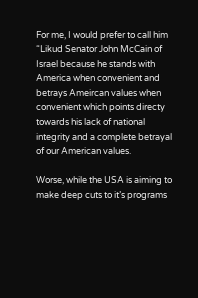For me, I would prefer to call him “Likud Senator John McCain of Israel because he stands with America when convenient and betrays Ameircan values when convenient which points directy towards his lack of national integrity and a complete betrayal of our American values.

Worse, while the USA is aiming to make deep cuts to it’s programs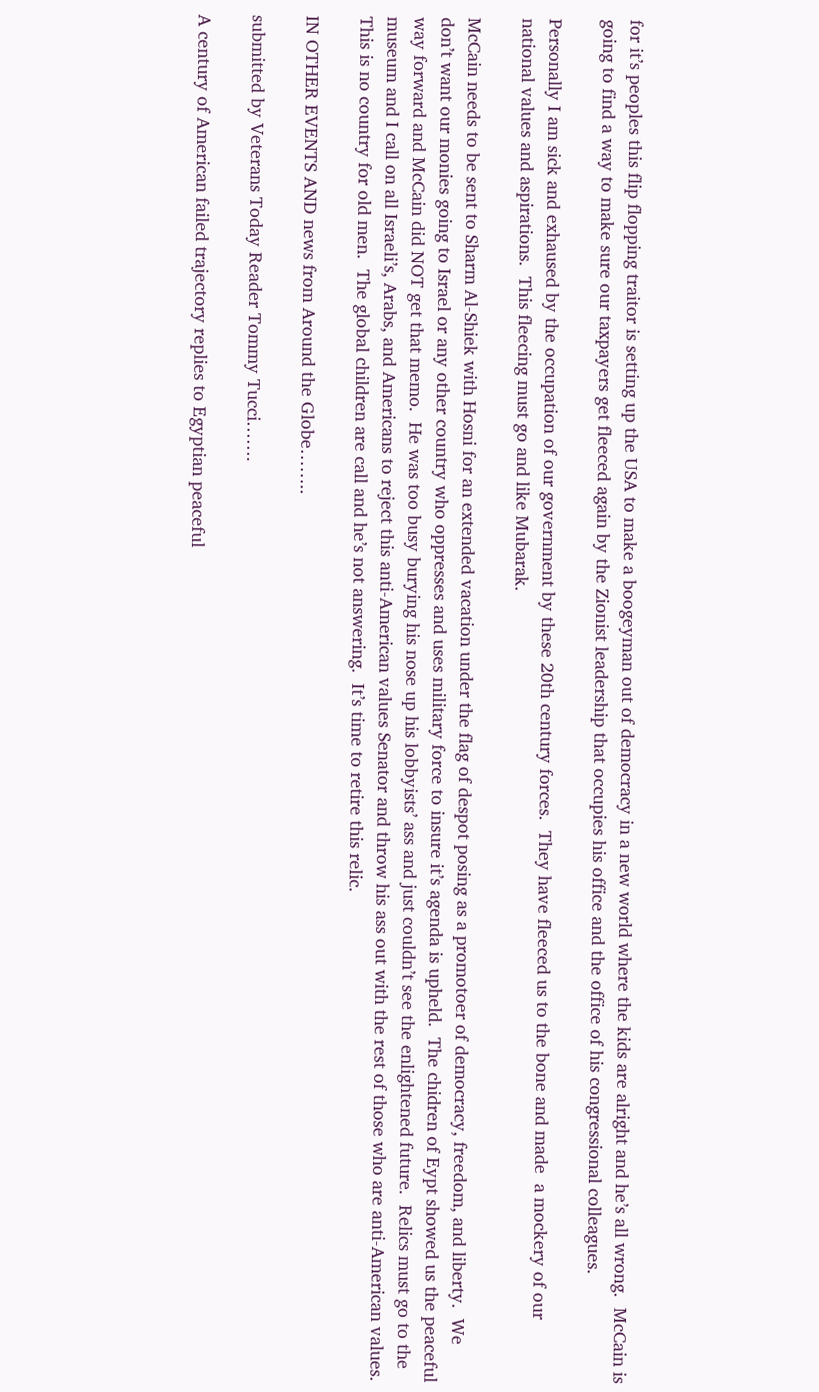for it’s peoples this flip flopping traitor is setting up the USA to make a boogeyman out of democracy in a new world where the kids are alright and he’s all wrong.  McCain is going to find a way to make sure our taxpayers get fleeced again by the Zionist leadership that occupies his office and the office of his congressional colleagues.

Personally I am sick and exhaused by the occupation of our government by these 20th century forces.  They have fleeced us to the bone and made  a mockery of our national values and aspirations.  This fleecing must go and like Mubarak.

McCain needs to be sent to Sharm Al-Shiek with Hosni for an extended vacation under the flag of despot posing as a promotoer of democracy, freedom, and liberty.  We don’t want our monies going to Israel or any other country who oppresses and uses military force to insure it’s agenda is upheld.  The chidren of Eypt showed us the peaceful way forward and McCain did NOT get that memo.  He was too busy burying his nose up his lobbyists’ ass and just couldn’t see the enlightened future.  Relics must go to the museum and I call on all Israeli’s, Arabs, and Americans to reject this anti-American values Senator and throw his ass out with the rest of those who are anti-American values.   This is no country for old men.  The global children are call and he’s not answering.  It’s time to retire this relic.

IN OTHER EVENTS AND news from Around the Globe……..

submitted by Veterans Today Reader Tommy Tucci…….

A century of American failed trajectory replies to Egyptian peaceful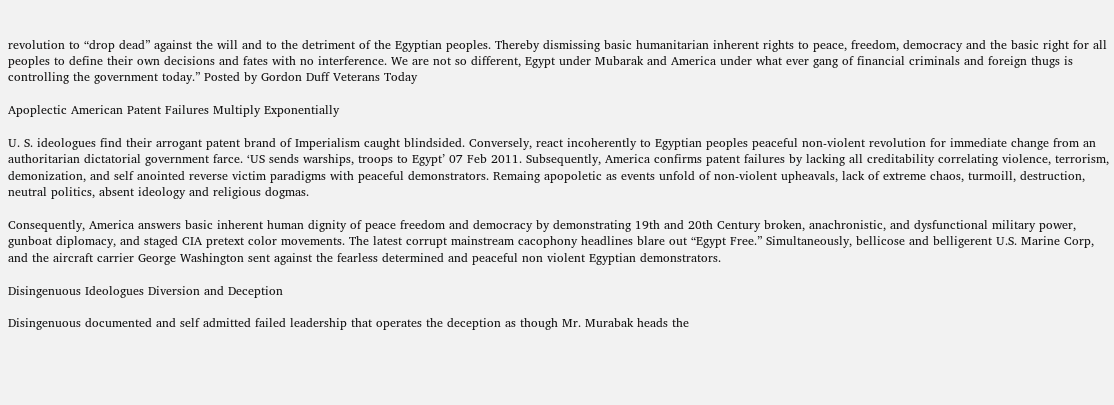revolution to “drop dead” against the will and to the detriment of the Egyptian peoples. Thereby dismissing basic humanitarian inherent rights to peace, freedom, democracy and the basic right for all peoples to define their own decisions and fates with no interference. We are not so different, Egypt under Mubarak and America under what ever gang of financial criminals and foreign thugs is controlling the government today.” Posted by Gordon Duff Veterans Today

Apoplectic American Patent Failures Multiply Exponentially

U. S. ideologues find their arrogant patent brand of Imperialism caught blindsided. Conversely, react incoherently to Egyptian peoples peaceful non-violent revolution for immediate change from an authoritarian dictatorial government farce. ‘US sends warships, troops to Egypt’ 07 Feb 2011. Subsequently, America confirms patent failures by lacking all creditability correlating violence, terrorism, demonization, and self anointed reverse victim paradigms with peaceful demonstrators. Remaing apopoletic as events unfold of non-violent upheavals, lack of extreme chaos, turmoill, destruction, neutral politics, absent ideology and religious dogmas.

Consequently, America answers basic inherent human dignity of peace freedom and democracy by demonstrating 19th and 20th Century broken, anachronistic, and dysfunctional military power, gunboat diplomacy, and staged CIA pretext color movements. The latest corrupt mainstream cacophony headlines blare out “Egypt Free.” Simultaneously, bellicose and belligerent U.S. Marine Corp, and the aircraft carrier George Washington sent against the fearless determined and peaceful non violent Egyptian demonstrators.

Disingenuous Ideologues Diversion and Deception

Disingenuous documented and self admitted failed leadership that operates the deception as though Mr. Murabak heads the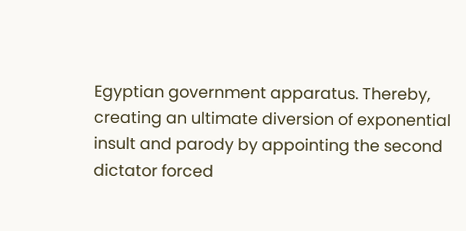Egyptian government apparatus. Thereby, creating an ultimate diversion of exponential insult and parody by appointing the second dictator forced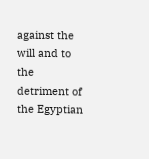against the will and to the detriment of the Egyptian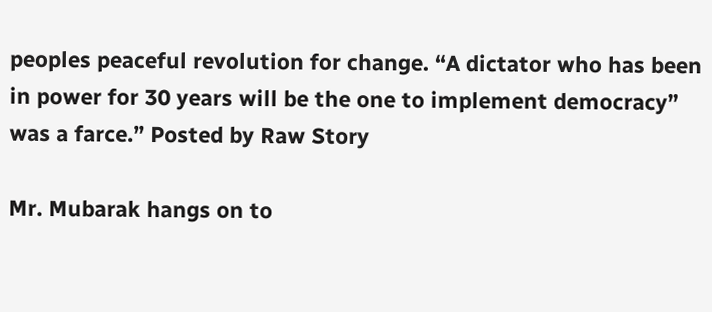peoples peaceful revolution for change. “A dictator who has been in power for 30 years will be the one to implement democracy” was a farce.” Posted by Raw Story

Mr. Mubarak hangs on to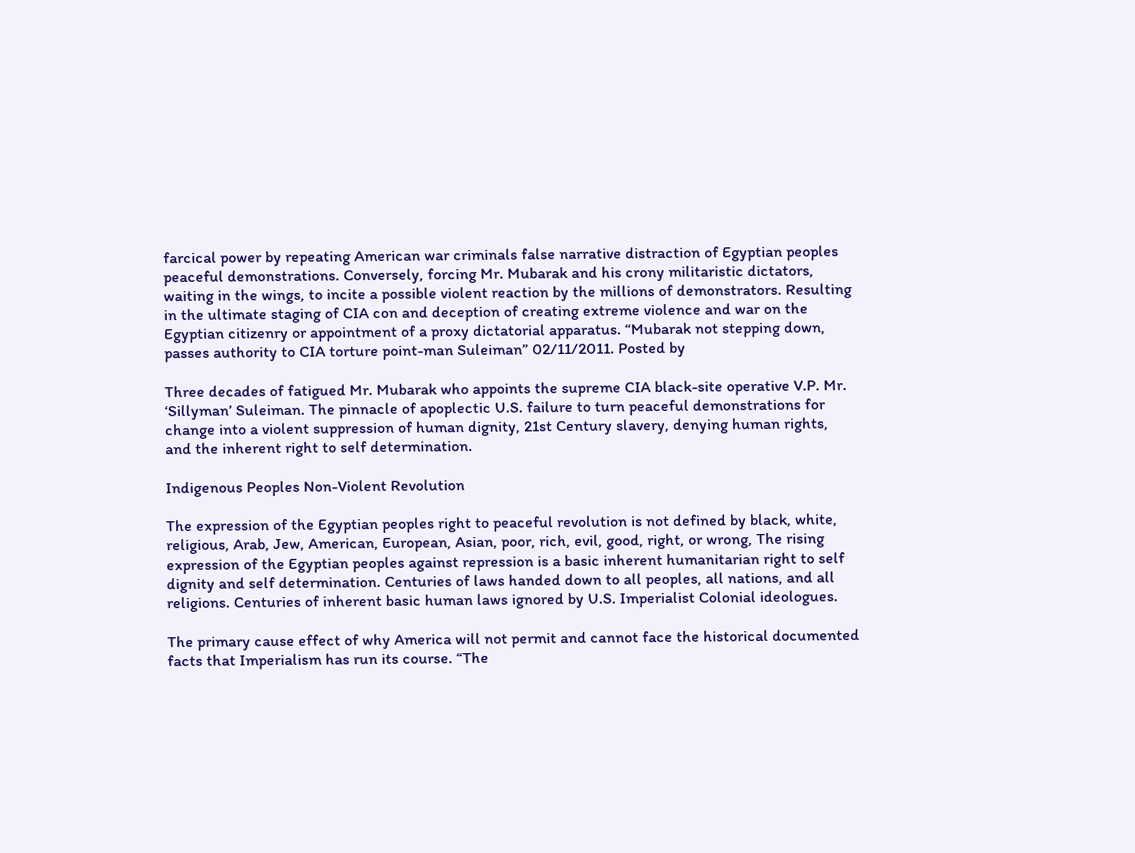farcical power by repeating American war criminals false narrative distraction of Egyptian peoples peaceful demonstrations. Conversely, forcing Mr. Mubarak and his crony militaristic dictators, waiting in the wings, to incite a possible violent reaction by the millions of demonstrators. Resulting in the ultimate staging of CIA con and deception of creating extreme violence and war on the Egyptian citizenry or appointment of a proxy dictatorial apparatus. “Mubarak not stepping down, passes authority to CIA torture point-man Suleiman” 02/11/2011. Posted by

Three decades of fatigued Mr. Mubarak who appoints the supreme CIA black-site operative V.P. Mr. ‘Sillyman’ Suleiman. The pinnacle of apoplectic U.S. failure to turn peaceful demonstrations for change into a violent suppression of human dignity, 21st Century slavery, denying human rights, and the inherent right to self determination.

Indigenous Peoples Non-Violent Revolution

The expression of the Egyptian peoples right to peaceful revolution is not defined by black, white, religious, Arab, Jew, American, European, Asian, poor, rich, evil, good, right, or wrong, The rising expression of the Egyptian peoples against repression is a basic inherent humanitarian right to self dignity and self determination. Centuries of laws handed down to all peoples, all nations, and all religions. Centuries of inherent basic human laws ignored by U.S. Imperialist Colonial ideologues.

The primary cause effect of why America will not permit and cannot face the historical documented facts that Imperialism has run its course. “The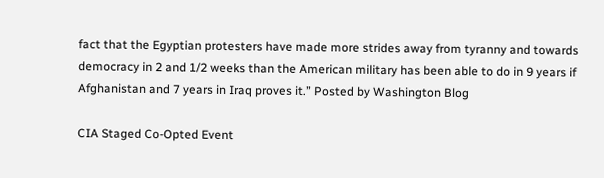fact that the Egyptian protesters have made more strides away from tyranny and towards democracy in 2 and 1/2 weeks than the American military has been able to do in 9 years if Afghanistan and 7 years in Iraq proves it.” Posted by Washington Blog

CIA Staged Co-Opted Event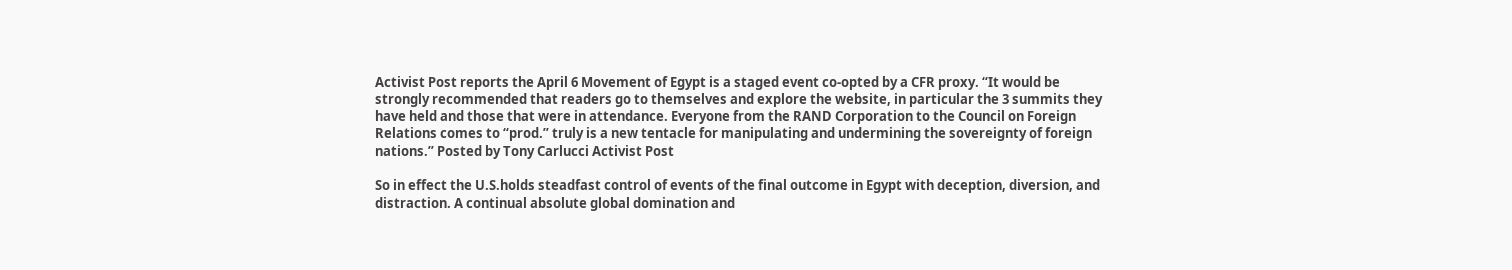Activist Post reports the April 6 Movement of Egypt is a staged event co-opted by a CFR proxy. “It would be strongly recommended that readers go to themselves and explore the website, in particular the 3 summits they have held and those that were in attendance. Everyone from the RAND Corporation to the Council on Foreign Relations comes to “prod.” truly is a new tentacle for manipulating and undermining the sovereignty of foreign nations.” Posted by Tony Carlucci Activist Post

So in effect the U.S.holds steadfast control of events of the final outcome in Egypt with deception, diversion, and distraction. A continual absolute global domination and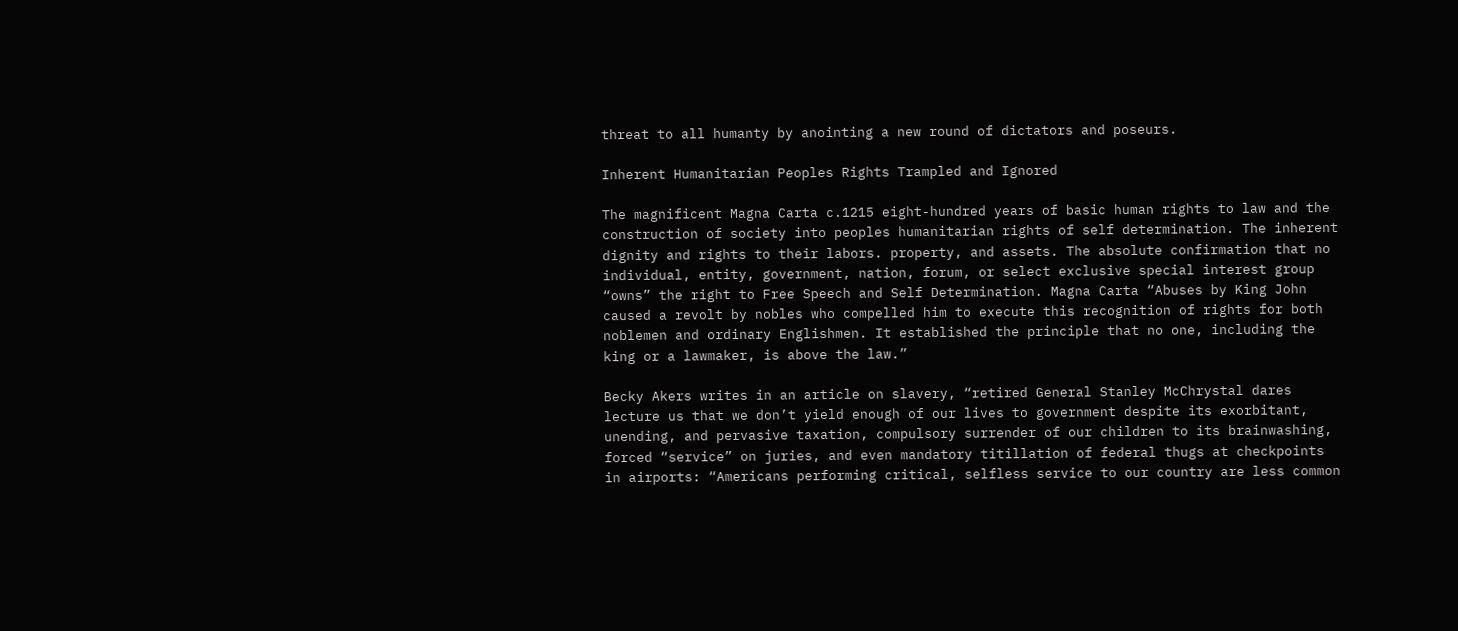threat to all humanty by anointing a new round of dictators and poseurs.

Inherent Humanitarian Peoples Rights Trampled and Ignored

The magnificent Magna Carta c.1215 eight-hundred years of basic human rights to law and the construction of society into peoples humanitarian rights of self determination. The inherent dignity and rights to their labors. property, and assets. The absolute confirmation that no individual, entity, government, nation, forum, or select exclusive special interest group “owns” the right to Free Speech and Self Determination. Magna Carta “Abuses by King John caused a revolt by nobles who compelled him to execute this recognition of rights for both noblemen and ordinary Englishmen. It established the principle that no one, including the king or a lawmaker, is above the law.”

Becky Akers writes in an article on slavery, “retired General Stanley McChrystal dares lecture us that we don’t yield enough of our lives to government despite its exorbitant, unending, and pervasive taxation, compulsory surrender of our children to its brainwashing, forced “service” on juries, and even mandatory titillation of federal thugs at checkpoints in airports: “Americans performing critical, selfless service to our country are less common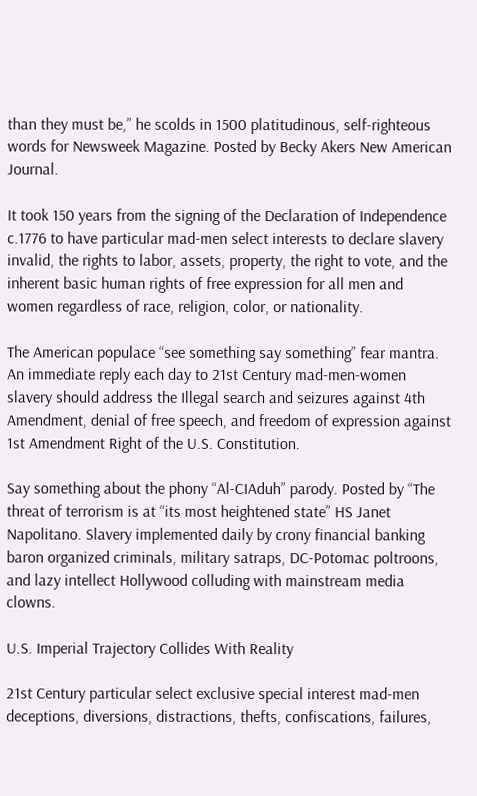than they must be,” he scolds in 1500 platitudinous, self-righteous words for Newsweek Magazine. Posted by Becky Akers New American Journal.

It took 150 years from the signing of the Declaration of Independence c.1776 to have particular mad-men select interests to declare slavery invalid, the rights to labor, assets, property, the right to vote, and the inherent basic human rights of free expression for all men and women regardless of race, religion, color, or nationality.

The American populace “see something say something” fear mantra. An immediate reply each day to 21st Century mad-men-women slavery should address the Illegal search and seizures against 4th Amendment, denial of free speech, and freedom of expression against 1st Amendment Right of the U.S. Constitution.

Say something about the phony “Al-CIAduh” parody. Posted by “The threat of terrorism is at “its most heightened state” HS Janet Napolitano. Slavery implemented daily by crony financial banking baron organized criminals, military satraps, DC-Potomac poltroons, and lazy intellect Hollywood colluding with mainstream media clowns.

U.S. Imperial Trajectory Collides With Reality

21st Century particular select exclusive special interest mad-men deceptions, diversions, distractions, thefts, confiscations, failures,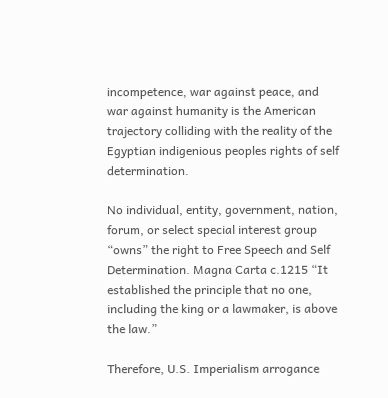incompetence, war against peace, and war against humanity is the American trajectory colliding with the reality of the Egyptian indigenious peoples rights of self determination.

No individual, entity, government, nation, forum, or select special interest group “owns” the right to Free Speech and Self Determination. Magna Carta c.1215 “It established the principle that no one, including the king or a lawmaker, is above the law.”

Therefore, U.S. Imperialism arrogance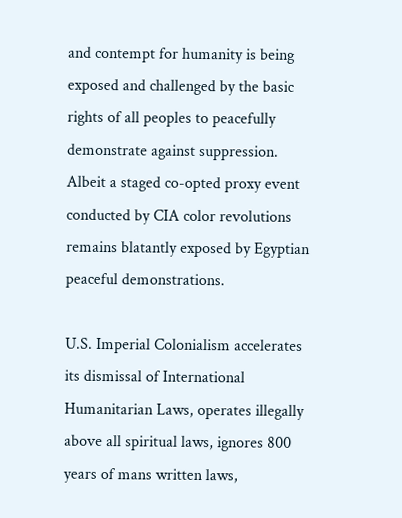and contempt for humanity is being exposed and challenged by the basic rights of all peoples to peacefully demonstrate against suppression. Albeit a staged co-opted proxy event conducted by CIA color revolutions remains blatantly exposed by Egyptian peaceful demonstrations.

U.S. Imperial Colonialism accelerates its dismissal of International Humanitarian Laws, operates illegally above all spiritual laws, ignores 800 years of mans written laws,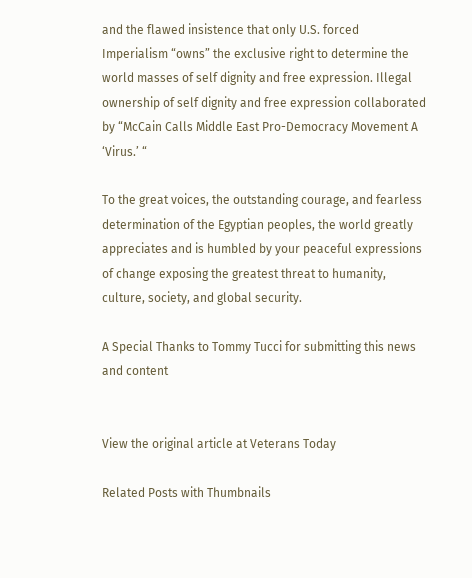and the flawed insistence that only U.S. forced Imperialism “owns” the exclusive right to determine the world masses of self dignity and free expression. Illegal ownership of self dignity and free expression collaborated by “McCain Calls Middle East Pro-Democracy Movement A ‘Virus.’ “

To the great voices, the outstanding courage, and fearless determination of the Egyptian peoples, the world greatly appreciates and is humbled by your peaceful expressions of change exposing the greatest threat to humanity, culture, society, and global security.

A Special Thanks to Tommy Tucci for submitting this news and content


View the original article at Veterans Today

Related Posts with Thumbnails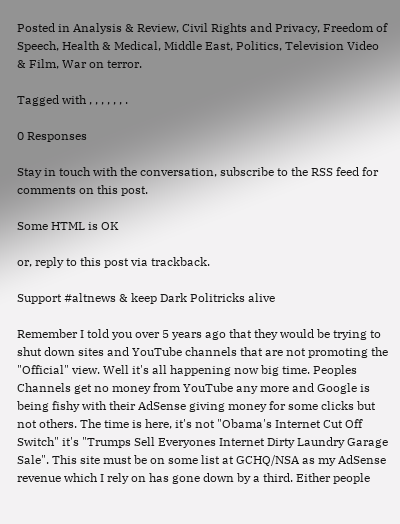Posted in Analysis & Review, Civil Rights and Privacy, Freedom of Speech, Health & Medical, Middle East, Politics, Television Video & Film, War on terror.

Tagged with , , , , , , .

0 Responses

Stay in touch with the conversation, subscribe to the RSS feed for comments on this post.

Some HTML is OK

or, reply to this post via trackback.

Support #altnews & keep Dark Politricks alive

Remember I told you over 5 years ago that they would be trying to shut down sites and YouTube channels that are not promoting the "Official" view. Well it's all happening now big time. Peoples Channels get no money from YouTube any more and Google is being fishy with their AdSense giving money for some clicks but not others. The time is here, it's not "Obama's Internet Cut Off Switch" it's "Trumps Sell Everyones Internet Dirty Laundry Garage Sale". This site must be on some list at GCHQ/NSA as my AdSense revenue which I rely on has gone down by a third. Either people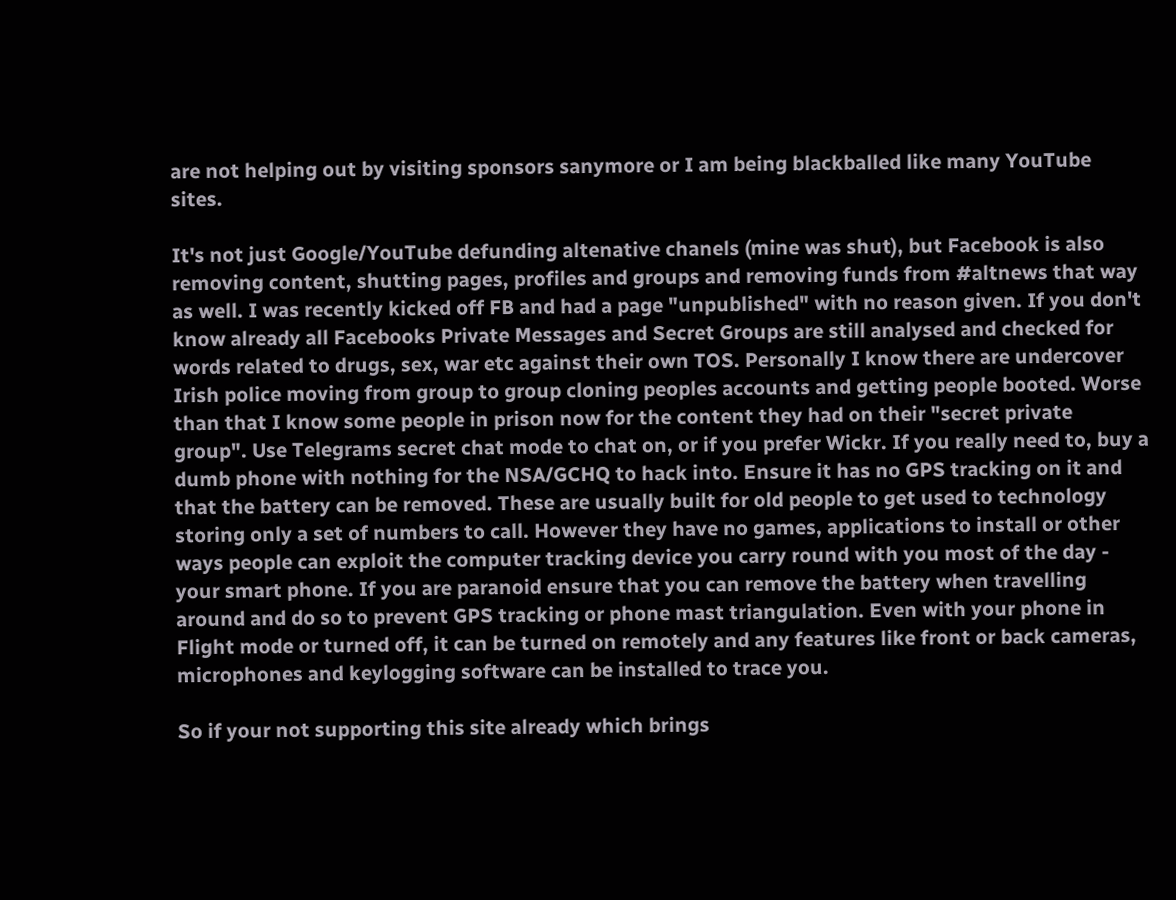are not helping out by visiting sponsors sanymore or I am being blackballed like many YouTube sites.

It's not just Google/YouTube defunding altenative chanels (mine was shut), but Facebook is also removing content, shutting pages, profiles and groups and removing funds from #altnews that way as well. I was recently kicked off FB and had a page "unpublished" with no reason given. If you don't know already all Facebooks Private Messages and Secret Groups are still analysed and checked for words related to drugs, sex, war etc against their own TOS. Personally I know there are undercover Irish police moving from group to group cloning peoples accounts and getting people booted. Worse than that I know some people in prison now for the content they had on their "secret private group". Use Telegrams secret chat mode to chat on, or if you prefer Wickr. If you really need to, buy a dumb phone with nothing for the NSA/GCHQ to hack into. Ensure it has no GPS tracking on it and that the battery can be removed. These are usually built for old people to get used to technology storing only a set of numbers to call. However they have no games, applications to install or other ways people can exploit the computer tracking device you carry round with you most of the day - your smart phone. If you are paranoid ensure that you can remove the battery when travelling around and do so to prevent GPS tracking or phone mast triangulation. Even with your phone in Flight mode or turned off, it can be turned on remotely and any features like front or back cameras, microphones and keylogging software can be installed to trace you.

So if your not supporting this site already which brings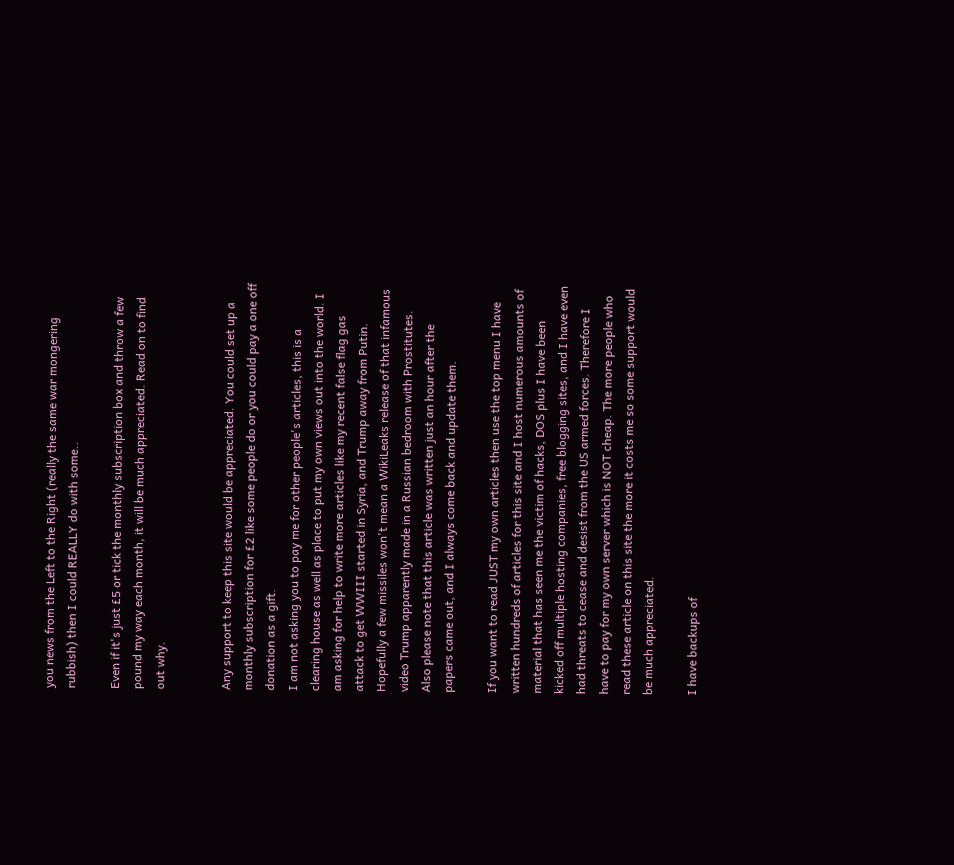you news from the Left to the Right (really the same war mongering rubbish) then I could REALLY do with some..

Even if it's just £5 or tick the monthly subscription box and throw a few pound my way each month, it will be much appreciated. Read on to find out why.


Any support to keep this site would be appreciated. You could set up a monthly subscription for £2 like some people do or you could pay a one off donation as a gift.
I am not asking you to pay me for other people's articles, this is a clearing house as well as place to put my own views out into the world. I am asking for help to write more articles like my recent false flag gas attack to get WWIII started in Syria, and Trump away from Putin. Hopefully a few missiles won't mean a WikiLeaks release of that infamous video Trump apparently made in a Russian bedroom with Prostitutes. Also please note that this article was written just an hour after the papers came out, and I always come back and update them.

If you want to read JUST my own articles then use the top menu I have written hundreds of articles for this site and I host numerous amounts of material that has seen me the victim of hacks, DOS plus I have been kicked off multiple hosting companies, free blogging sites, and I have even had threats to cease and desist from the US armed forces. Therefore I have to pay for my own server which is NOT cheap. The more people who read these article on this site the more it costs me so some support would be much appreciated.

I have backups of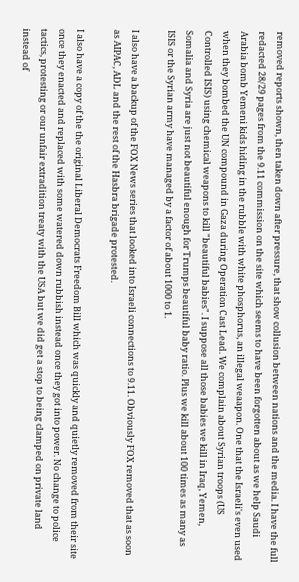removed reports shown, then taken down after pressure, that show collusion between nations and the media. I have the full redacted 28/29 pages from the 9.11 commission on the site which seems to have been forgotten about as we help Saudi Arabia bomb Yemeni kids hiding in the rubble with white phosphorus, an illegal weaapon. One that the Israeli's even used when they bombed the UN compound in Gaza during Operation Cast Lead. We complain about Syrian troops (US Controlled ISIS) using chemical weapons to kill "beautiful babies". I suppose all those babies we kill in Iraq, Yemen, Somalia and Syria are just not beautiful enough for Trumps beautiful baby ratio. Plus we kill about 100 times as many as ISIS or the Syrian army have managed by a factor of about 1000 to 1.

I also have a backup of the FOX News series that looked into Israeli connections to 9.11. Obviously FOX removed that as soon as AIPAC, ADL and the rest of the Hasbra brigade protested.

I also have a copy of the the original Liberal Democrats Freedom Bill which was quickly and quietly removed from their site once they enacted and replaced with some watered down rubbish instead once they got into power. No change to police tactics, protesting or our unfair extradition treaty with the USA but we did get a stop to being clamped on private land instead of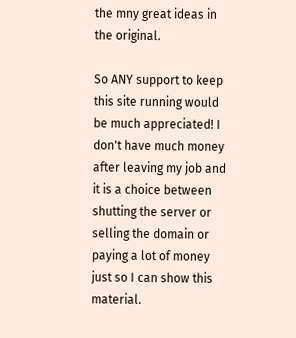the mny great ideas in the original.

So ANY support to keep this site running would be much appreciated! I don't have much money after leaving my job and it is a choice between shutting the server or selling the domain or paying a lot of money just so I can show this material.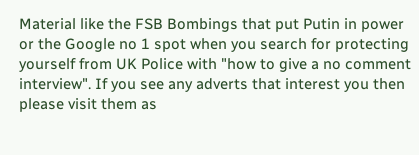Material like the FSB Bombings that put Putin in power or the Google no 1 spot when you search for protecting yourself from UK Police with "how to give a no comment interview". If you see any adverts that interest you then please visit them as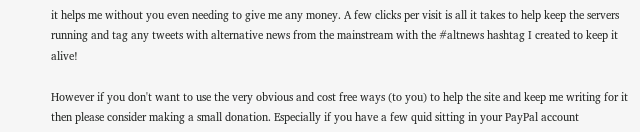it helps me without you even needing to give me any money. A few clicks per visit is all it takes to help keep the servers running and tag any tweets with alternative news from the mainstream with the #altnews hashtag I created to keep it alive!

However if you don't want to use the very obvious and cost free ways (to you) to help the site and keep me writing for it then please consider making a small donation. Especially if you have a few quid sitting in your PayPal account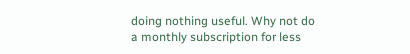doing nothing useful. Why not do a monthly subscription for less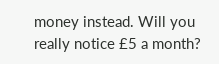money instead. Will you really notice £5 a month?